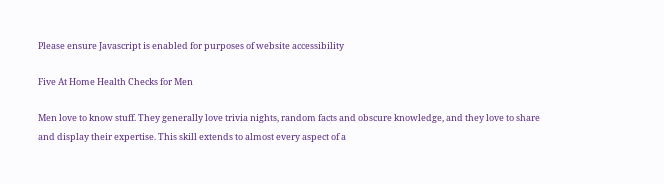Please ensure Javascript is enabled for purposes of website accessibility

Five At Home Health Checks for Men

Men love to know stuff. They generally love trivia nights, random facts and obscure knowledge, and they love to share and display their expertise. This skill extends to almost every aspect of a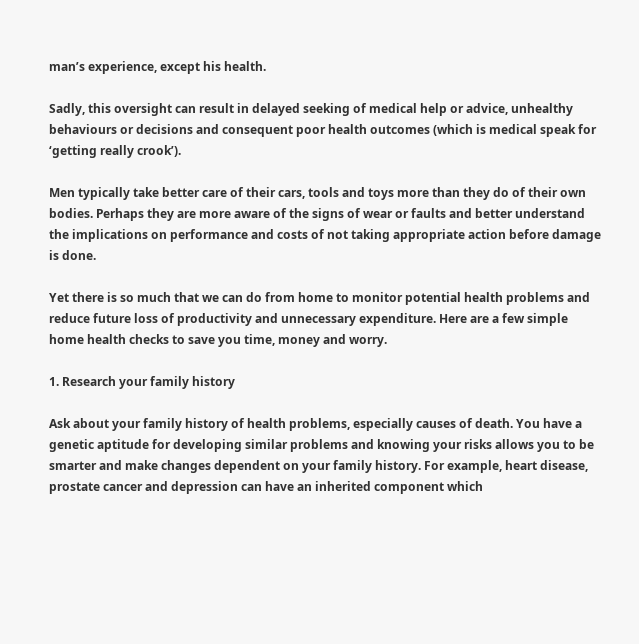man’s experience, except his health.

Sadly, this oversight can result in delayed seeking of medical help or advice, unhealthy behaviours or decisions and consequent poor health outcomes (which is medical speak for ‘getting really crook’).

Men typically take better care of their cars, tools and toys more than they do of their own bodies. Perhaps they are more aware of the signs of wear or faults and better understand the implications on performance and costs of not taking appropriate action before damage is done.

Yet there is so much that we can do from home to monitor potential health problems and reduce future loss of productivity and unnecessary expenditure. Here are a few simple home health checks to save you time, money and worry.

1. Research your family history

Ask about your family history of health problems, especially causes of death. You have a genetic aptitude for developing similar problems and knowing your risks allows you to be smarter and make changes dependent on your family history. For example, heart disease, prostate cancer and depression can have an inherited component which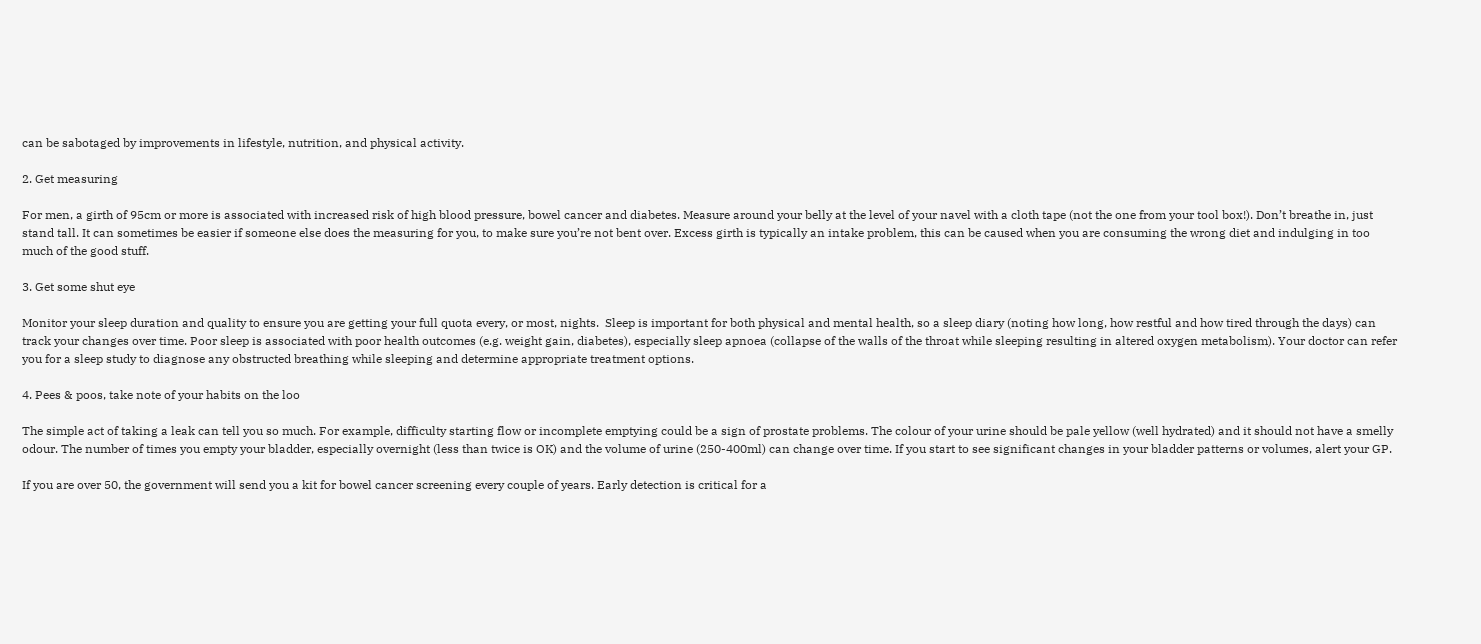can be sabotaged by improvements in lifestyle, nutrition, and physical activity.

2. Get measuring

For men, a girth of 95cm or more is associated with increased risk of high blood pressure, bowel cancer and diabetes. Measure around your belly at the level of your navel with a cloth tape (not the one from your tool box!). Don’t breathe in, just stand tall. It can sometimes be easier if someone else does the measuring for you, to make sure you’re not bent over. Excess girth is typically an intake problem, this can be caused when you are consuming the wrong diet and indulging in too much of the good stuff.

3. Get some shut eye

Monitor your sleep duration and quality to ensure you are getting your full quota every, or most, nights.  Sleep is important for both physical and mental health, so a sleep diary (noting how long, how restful and how tired through the days) can track your changes over time. Poor sleep is associated with poor health outcomes (e.g. weight gain, diabetes), especially sleep apnoea (collapse of the walls of the throat while sleeping resulting in altered oxygen metabolism). Your doctor can refer you for a sleep study to diagnose any obstructed breathing while sleeping and determine appropriate treatment options.

4. Pees & poos, take note of your habits on the loo

The simple act of taking a leak can tell you so much. For example, difficulty starting flow or incomplete emptying could be a sign of prostate problems. The colour of your urine should be pale yellow (well hydrated) and it should not have a smelly odour. The number of times you empty your bladder, especially overnight (less than twice is OK) and the volume of urine (250-400ml) can change over time. If you start to see significant changes in your bladder patterns or volumes, alert your GP.

If you are over 50, the government will send you a kit for bowel cancer screening every couple of years. Early detection is critical for a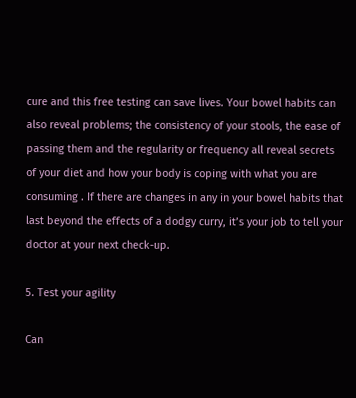cure and this free testing can save lives. Your bowel habits can also reveal problems; the consistency of your stools, the ease of passing them and the regularity or frequency all reveal secrets of your diet and how your body is coping with what you are consuming . If there are changes in any in your bowel habits that last beyond the effects of a dodgy curry, it’s your job to tell your doctor at your next check-up.

5. Test your agility

Can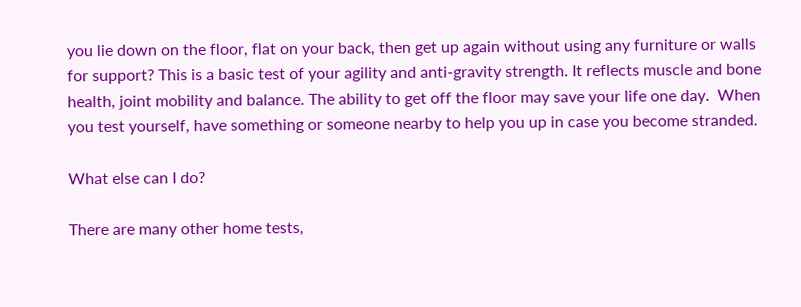you lie down on the floor, flat on your back, then get up again without using any furniture or walls for support? This is a basic test of your agility and anti-gravity strength. It reflects muscle and bone health, joint mobility and balance. The ability to get off the floor may save your life one day.  When you test yourself, have something or someone nearby to help you up in case you become stranded.

What else can I do?

There are many other home tests,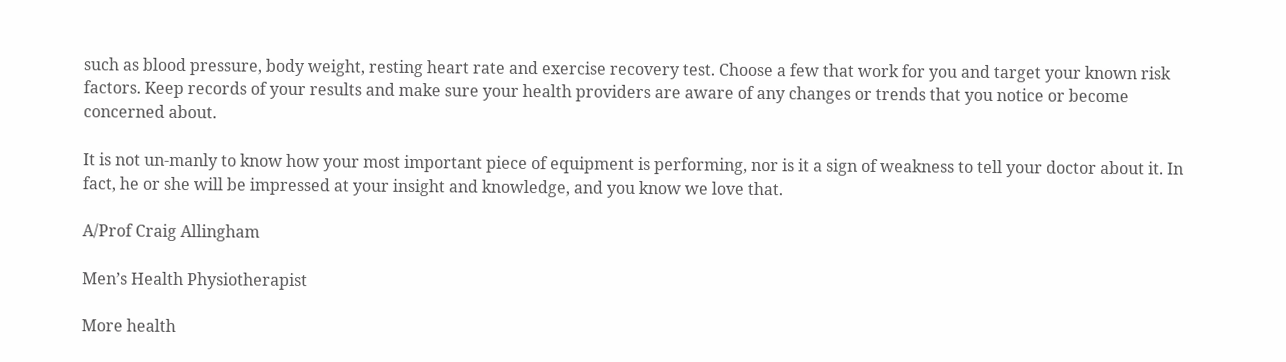such as blood pressure, body weight, resting heart rate and exercise recovery test. Choose a few that work for you and target your known risk factors. Keep records of your results and make sure your health providers are aware of any changes or trends that you notice or become concerned about.

It is not un-manly to know how your most important piece of equipment is performing, nor is it a sign of weakness to tell your doctor about it. In fact, he or she will be impressed at your insight and knowledge, and you know we love that.

A/Prof Craig Allingham

Men’s Health Physiotherapist

More health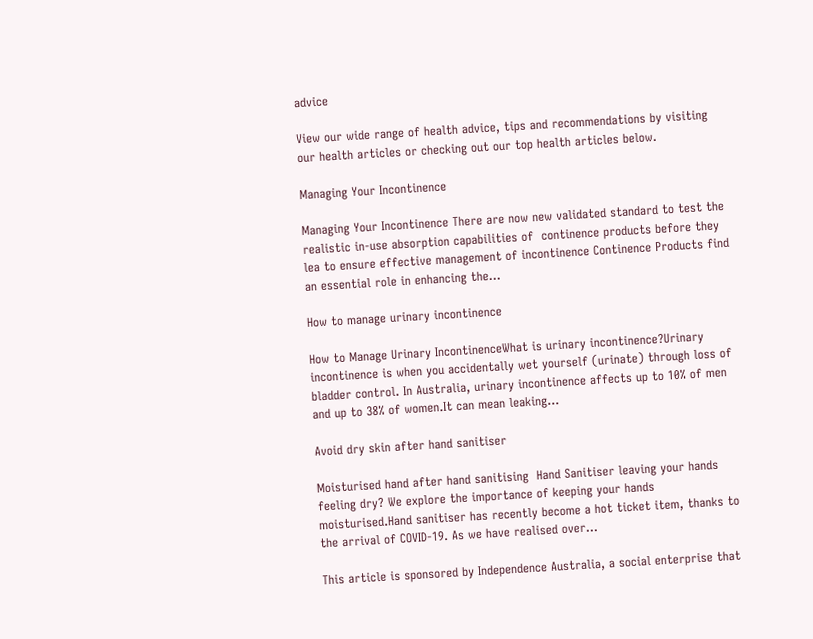advice

View our wide range of health advice, tips and recommendations by visiting our health articles or checking out our top health articles below.

Managing Your Incontinence

Managing Your Incontinence There are now new validated standard to test the realistic in-use absorption capabilities of  continence products before they lea to ensure effective management of incontinence Continence Products find an essential role in enhancing the...

How to manage urinary incontinence

How to Manage Urinary IncontinenceWhat is urinary incontinence?Urinary incontinence is when you accidentally wet yourself (urinate) through loss of bladder control. In Australia, urinary incontinence affects up to 10% of men and up to 38% of women.It can mean leaking...

Avoid dry skin after hand sanitiser

Moisturised hand after hand sanitising  Hand Sanitiser leaving your hands feeling dry? We explore the importance of keeping your hands moisturised.Hand sanitiser has recently become a hot ticket item, thanks to the arrival of COVID-19. As we have realised over...

This article is sponsored by Independence Australia, a social enterprise that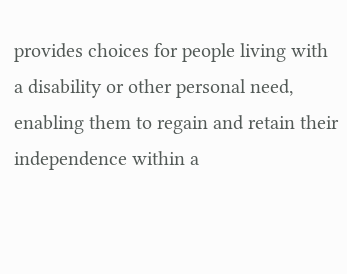provides choices for people living with a disability or other personal need, enabling them to regain and retain their independence within a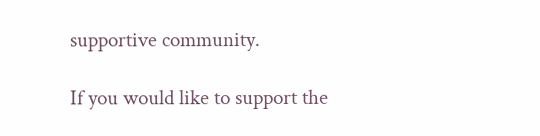supportive community.

If you would like to support the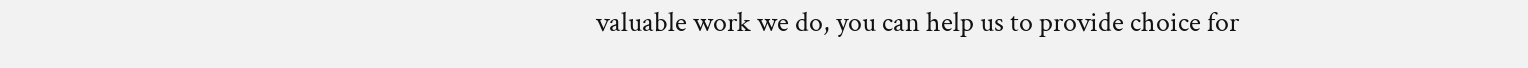valuable work we do, you can help us to provide choice for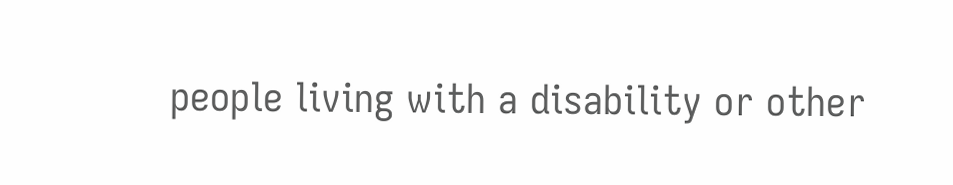people living with a disability or other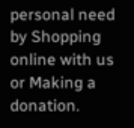personal need by Shopping online with us or Making a donation.